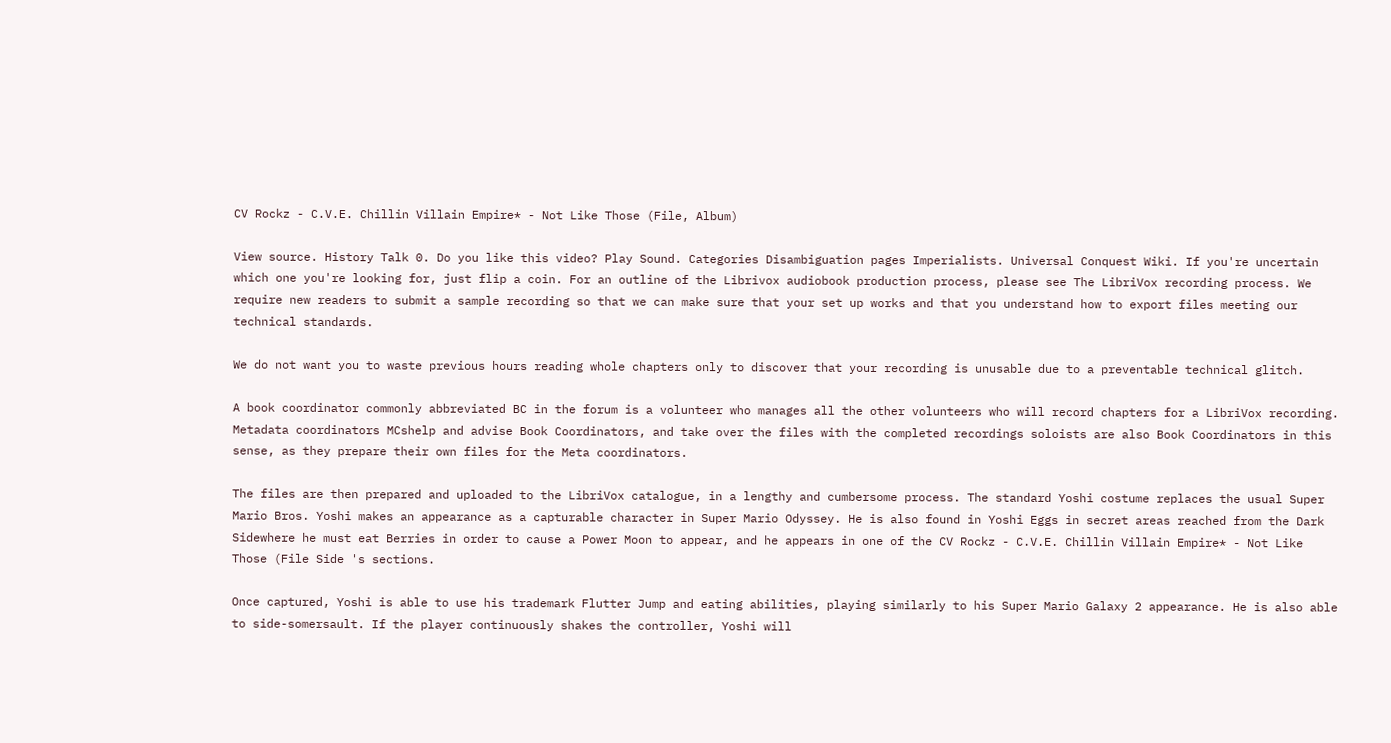CV Rockz - C.V.E. Chillin Villain Empire* - Not Like Those (File, Album)

View source. History Talk 0. Do you like this video? Play Sound. Categories Disambiguation pages Imperialists. Universal Conquest Wiki. If you're uncertain which one you're looking for, just flip a coin. For an outline of the Librivox audiobook production process, please see The LibriVox recording process. We require new readers to submit a sample recording so that we can make sure that your set up works and that you understand how to export files meeting our technical standards.

We do not want you to waste previous hours reading whole chapters only to discover that your recording is unusable due to a preventable technical glitch.

A book coordinator commonly abbreviated BC in the forum is a volunteer who manages all the other volunteers who will record chapters for a LibriVox recording. Metadata coordinators MCshelp and advise Book Coordinators, and take over the files with the completed recordings soloists are also Book Coordinators in this sense, as they prepare their own files for the Meta coordinators.

The files are then prepared and uploaded to the LibriVox catalogue, in a lengthy and cumbersome process. The standard Yoshi costume replaces the usual Super Mario Bros. Yoshi makes an appearance as a capturable character in Super Mario Odyssey. He is also found in Yoshi Eggs in secret areas reached from the Dark Sidewhere he must eat Berries in order to cause a Power Moon to appear, and he appears in one of the CV Rockz - C.V.E. Chillin Villain Empire* - Not Like Those (File Side 's sections.

Once captured, Yoshi is able to use his trademark Flutter Jump and eating abilities, playing similarly to his Super Mario Galaxy 2 appearance. He is also able to side-somersault. If the player continuously shakes the controller, Yoshi will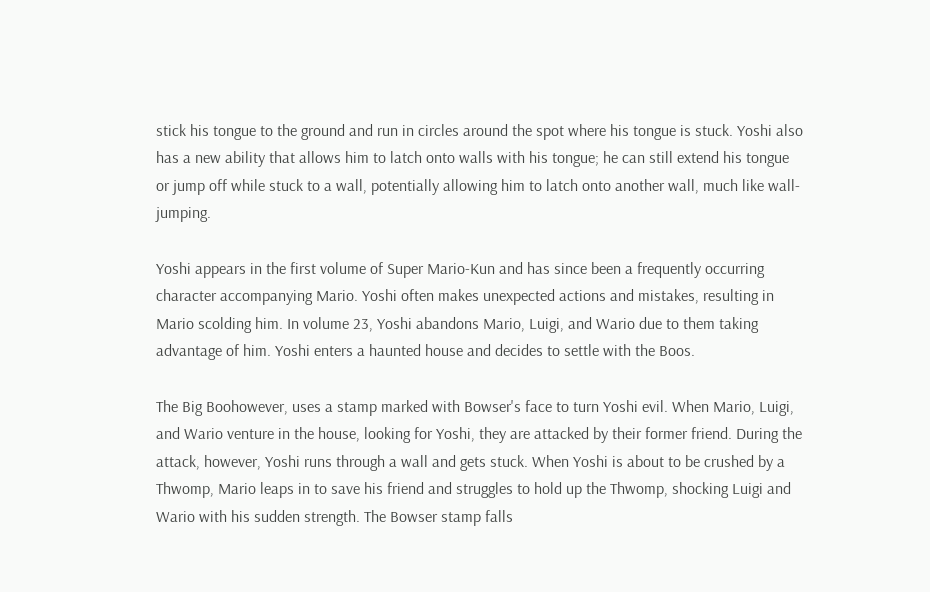stick his tongue to the ground and run in circles around the spot where his tongue is stuck. Yoshi also has a new ability that allows him to latch onto walls with his tongue; he can still extend his tongue or jump off while stuck to a wall, potentially allowing him to latch onto another wall, much like wall-jumping.

Yoshi appears in the first volume of Super Mario-Kun and has since been a frequently occurring character accompanying Mario. Yoshi often makes unexpected actions and mistakes, resulting in Mario scolding him. In volume 23, Yoshi abandons Mario, Luigi, and Wario due to them taking advantage of him. Yoshi enters a haunted house and decides to settle with the Boos.

The Big Boohowever, uses a stamp marked with Bowser's face to turn Yoshi evil. When Mario, Luigi, and Wario venture in the house, looking for Yoshi, they are attacked by their former friend. During the attack, however, Yoshi runs through a wall and gets stuck. When Yoshi is about to be crushed by a Thwomp, Mario leaps in to save his friend and struggles to hold up the Thwomp, shocking Luigi and Wario with his sudden strength. The Bowser stamp falls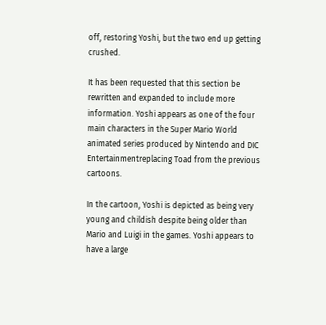off, restoring Yoshi, but the two end up getting crushed.

It has been requested that this section be rewritten and expanded to include more information. Yoshi appears as one of the four main characters in the Super Mario World animated series produced by Nintendo and DIC Entertainmentreplacing Toad from the previous cartoons.

In the cartoon, Yoshi is depicted as being very young and childish despite being older than Mario and Luigi in the games. Yoshi appears to have a large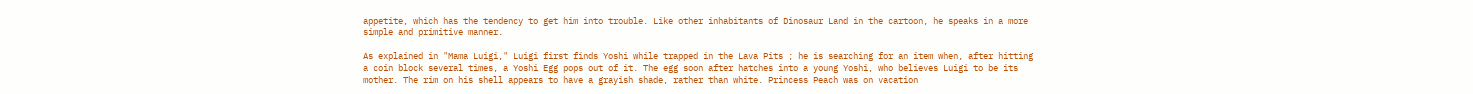appetite, which has the tendency to get him into trouble. Like other inhabitants of Dinosaur Land in the cartoon, he speaks in a more simple and primitive manner.

As explained in "Mama Luigi," Luigi first finds Yoshi while trapped in the Lava Pits ; he is searching for an item when, after hitting a coin block several times, a Yoshi Egg pops out of it. The egg soon after hatches into a young Yoshi, who believes Luigi to be its mother. The rim on his shell appears to have a grayish shade, rather than white. Princess Peach was on vacation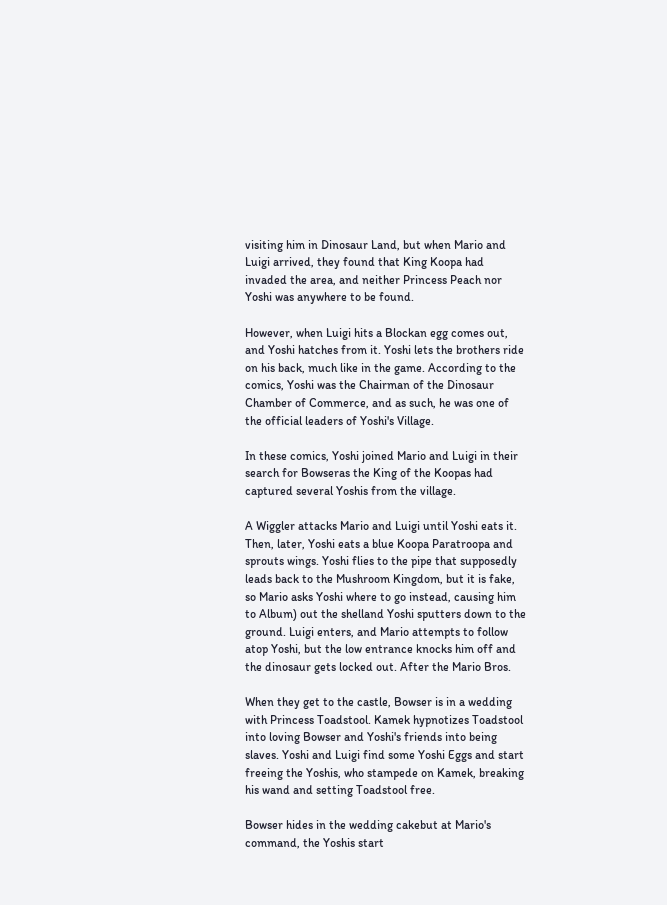visiting him in Dinosaur Land, but when Mario and Luigi arrived, they found that King Koopa had invaded the area, and neither Princess Peach nor Yoshi was anywhere to be found.

However, when Luigi hits a Blockan egg comes out, and Yoshi hatches from it. Yoshi lets the brothers ride on his back, much like in the game. According to the comics, Yoshi was the Chairman of the Dinosaur Chamber of Commerce, and as such, he was one of the official leaders of Yoshi's Village.

In these comics, Yoshi joined Mario and Luigi in their search for Bowseras the King of the Koopas had captured several Yoshis from the village.

A Wiggler attacks Mario and Luigi until Yoshi eats it. Then, later, Yoshi eats a blue Koopa Paratroopa and sprouts wings. Yoshi flies to the pipe that supposedly leads back to the Mushroom Kingdom, but it is fake, so Mario asks Yoshi where to go instead, causing him to Album) out the shelland Yoshi sputters down to the ground. Luigi enters, and Mario attempts to follow atop Yoshi, but the low entrance knocks him off and the dinosaur gets locked out. After the Mario Bros.

When they get to the castle, Bowser is in a wedding with Princess Toadstool. Kamek hypnotizes Toadstool into loving Bowser and Yoshi's friends into being slaves. Yoshi and Luigi find some Yoshi Eggs and start freeing the Yoshis, who stampede on Kamek, breaking his wand and setting Toadstool free.

Bowser hides in the wedding cakebut at Mario's command, the Yoshis start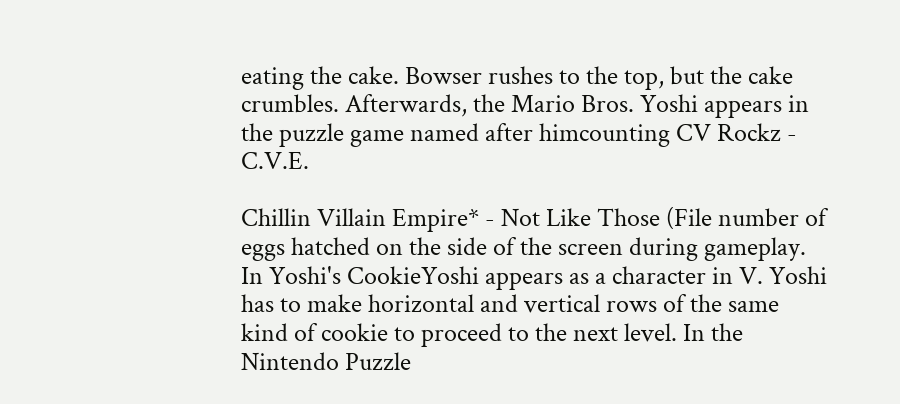eating the cake. Bowser rushes to the top, but the cake crumbles. Afterwards, the Mario Bros. Yoshi appears in the puzzle game named after himcounting CV Rockz - C.V.E.

Chillin Villain Empire* - Not Like Those (File number of eggs hatched on the side of the screen during gameplay. In Yoshi's CookieYoshi appears as a character in V. Yoshi has to make horizontal and vertical rows of the same kind of cookie to proceed to the next level. In the Nintendo Puzzle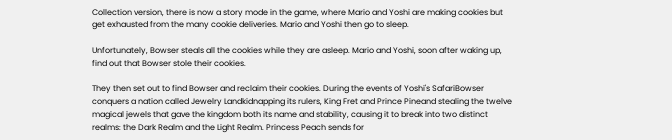Collection version, there is now a story mode in the game, where Mario and Yoshi are making cookies but get exhausted from the many cookie deliveries. Mario and Yoshi then go to sleep.

Unfortunately, Bowser steals all the cookies while they are asleep. Mario and Yoshi, soon after waking up, find out that Bowser stole their cookies.

They then set out to find Bowser and reclaim their cookies. During the events of Yoshi's SafariBowser conquers a nation called Jewelry Landkidnapping its rulers, King Fret and Prince Pineand stealing the twelve magical jewels that gave the kingdom both its name and stability, causing it to break into two distinct realms: the Dark Realm and the Light Realm. Princess Peach sends for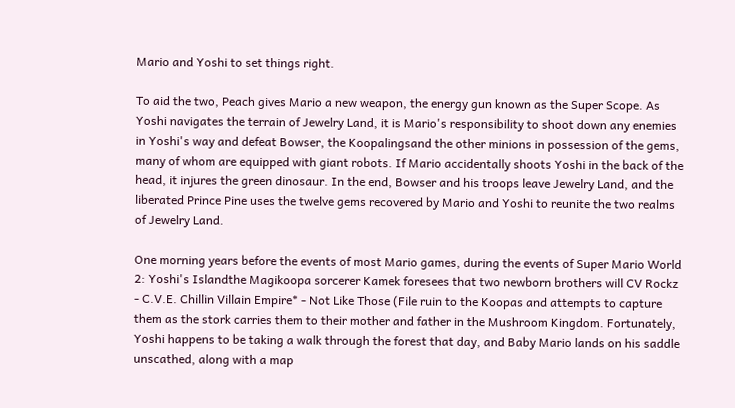Mario and Yoshi to set things right.

To aid the two, Peach gives Mario a new weapon, the energy gun known as the Super Scope. As Yoshi navigates the terrain of Jewelry Land, it is Mario's responsibility to shoot down any enemies in Yoshi's way and defeat Bowser, the Koopalingsand the other minions in possession of the gems, many of whom are equipped with giant robots. If Mario accidentally shoots Yoshi in the back of the head, it injures the green dinosaur. In the end, Bowser and his troops leave Jewelry Land, and the liberated Prince Pine uses the twelve gems recovered by Mario and Yoshi to reunite the two realms of Jewelry Land.

One morning years before the events of most Mario games, during the events of Super Mario World 2: Yoshi's Islandthe Magikoopa sorcerer Kamek foresees that two newborn brothers will CV Rockz - C.V.E. Chillin Villain Empire* - Not Like Those (File ruin to the Koopas and attempts to capture them as the stork carries them to their mother and father in the Mushroom Kingdom. Fortunately, Yoshi happens to be taking a walk through the forest that day, and Baby Mario lands on his saddle unscathed, along with a map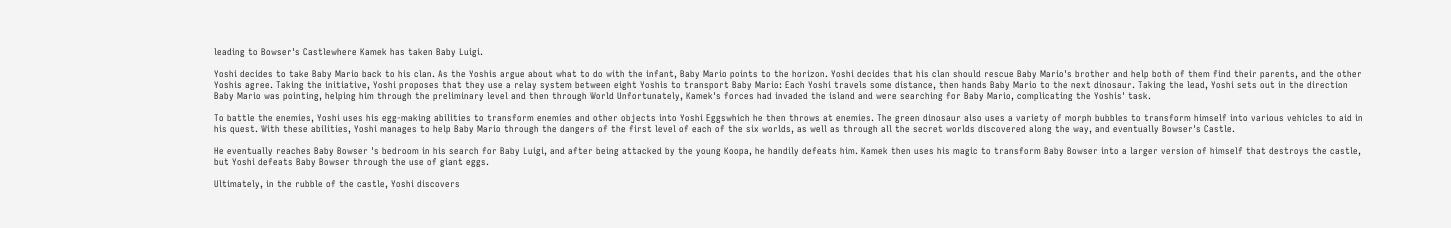leading to Bowser's Castlewhere Kamek has taken Baby Luigi.

Yoshi decides to take Baby Mario back to his clan. As the Yoshis argue about what to do with the infant, Baby Mario points to the horizon. Yoshi decides that his clan should rescue Baby Mario's brother and help both of them find their parents, and the other Yoshis agree. Taking the initiative, Yoshi proposes that they use a relay system between eight Yoshis to transport Baby Mario: Each Yoshi travels some distance, then hands Baby Mario to the next dinosaur. Taking the lead, Yoshi sets out in the direction Baby Mario was pointing, helping him through the preliminary level and then through World Unfortunately, Kamek's forces had invaded the island and were searching for Baby Mario, complicating the Yoshis' task.

To battle the enemies, Yoshi uses his egg-making abilities to transform enemies and other objects into Yoshi Eggswhich he then throws at enemies. The green dinosaur also uses a variety of morph bubbles to transform himself into various vehicles to aid in his quest. With these abilities, Yoshi manages to help Baby Mario through the dangers of the first level of each of the six worlds, as well as through all the secret worlds discovered along the way, and eventually Bowser's Castle.

He eventually reaches Baby Bowser 's bedroom in his search for Baby Luigi, and after being attacked by the young Koopa, he handily defeats him. Kamek then uses his magic to transform Baby Bowser into a larger version of himself that destroys the castle, but Yoshi defeats Baby Bowser through the use of giant eggs.

Ultimately, in the rubble of the castle, Yoshi discovers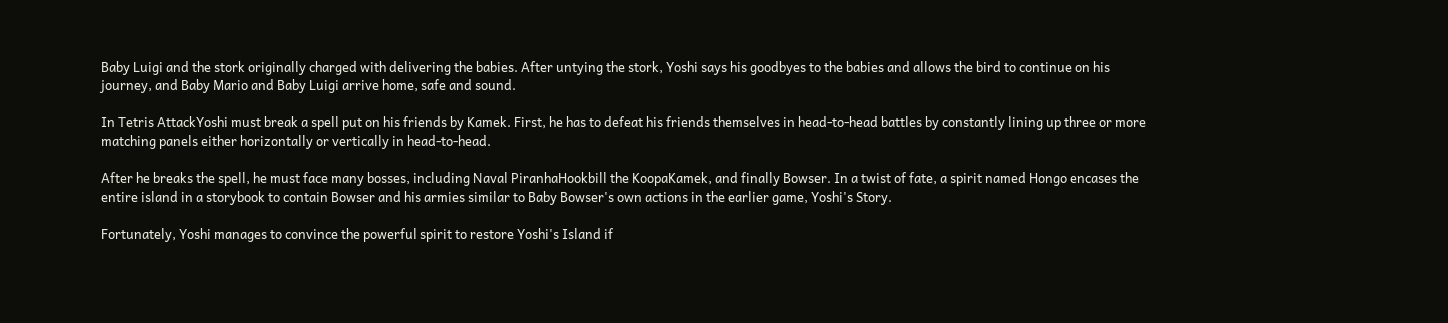Baby Luigi and the stork originally charged with delivering the babies. After untying the stork, Yoshi says his goodbyes to the babies and allows the bird to continue on his journey, and Baby Mario and Baby Luigi arrive home, safe and sound.

In Tetris AttackYoshi must break a spell put on his friends by Kamek. First, he has to defeat his friends themselves in head-to-head battles by constantly lining up three or more matching panels either horizontally or vertically in head-to-head.

After he breaks the spell, he must face many bosses, including Naval PiranhaHookbill the KoopaKamek, and finally Bowser. In a twist of fate, a spirit named Hongo encases the entire island in a storybook to contain Bowser and his armies similar to Baby Bowser's own actions in the earlier game, Yoshi's Story.

Fortunately, Yoshi manages to convince the powerful spirit to restore Yoshi's Island if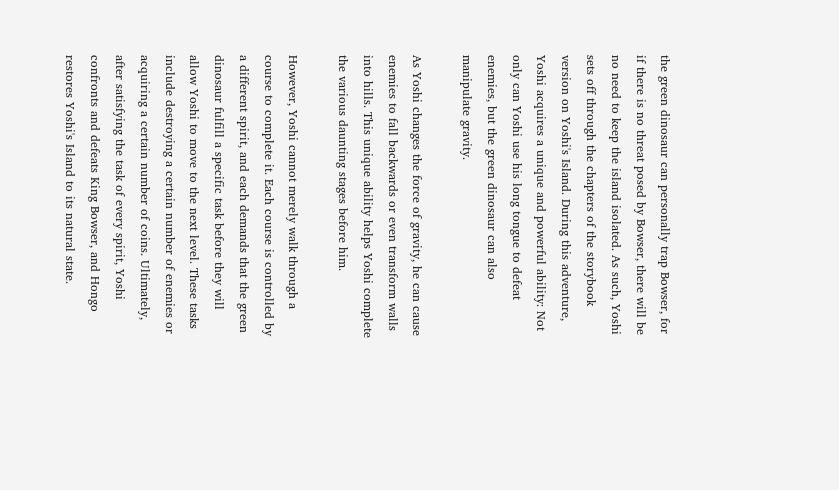the green dinosaur can personally trap Bowser, for if there is no threat posed by Bowser, there will be no need to keep the island isolated. As such, Yoshi sets off through the chapters of the storybook version on Yoshi's Island. During this adventure, Yoshi acquires a unique and powerful ability: Not only can Yoshi use his long tongue to defeat enemies, but the green dinosaur can also manipulate gravity.

As Yoshi changes the force of gravity, he can cause enemies to fall backwards or even transform walls into hills. This unique ability helps Yoshi complete the various daunting stages before him.

However, Yoshi cannot merely walk through a course to complete it. Each course is controlled by a different spirit, and each demands that the green dinosaur fulfill a specific task before they will allow Yoshi to move to the next level. These tasks include destroying a certain number of enemies or acquiring a certain number of coins. Ultimately, after satisfying the task of every spirit, Yoshi confronts and defeats King Bowser, and Hongo restores Yoshi's Island to its natural state.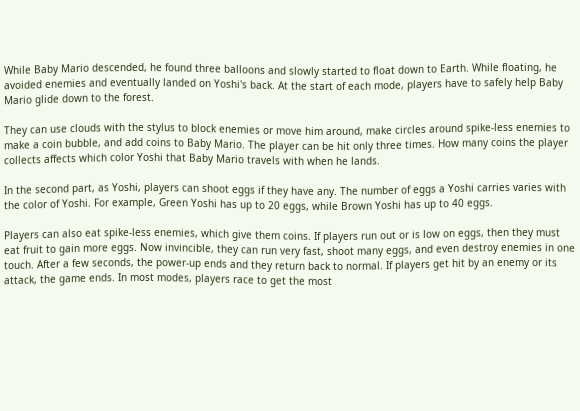While Baby Mario descended, he found three balloons and slowly started to float down to Earth. While floating, he avoided enemies and eventually landed on Yoshi's back. At the start of each mode, players have to safely help Baby Mario glide down to the forest.

They can use clouds with the stylus to block enemies or move him around, make circles around spike-less enemies to make a coin bubble, and add coins to Baby Mario. The player can be hit only three times. How many coins the player collects affects which color Yoshi that Baby Mario travels with when he lands.

In the second part, as Yoshi, players can shoot eggs if they have any. The number of eggs a Yoshi carries varies with the color of Yoshi. For example, Green Yoshi has up to 20 eggs, while Brown Yoshi has up to 40 eggs.

Players can also eat spike-less enemies, which give them coins. If players run out or is low on eggs, then they must eat fruit to gain more eggs. Now invincible, they can run very fast, shoot many eggs, and even destroy enemies in one touch. After a few seconds, the power-up ends and they return back to normal. If players get hit by an enemy or its attack, the game ends. In most modes, players race to get the most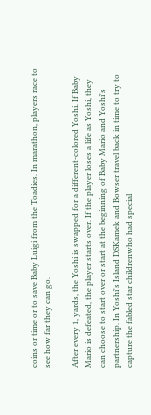coins or time or to save Baby Luigi from the Toadies. In marathon, players race to see how far they can go.

After every 1, yards, the Yoshi is swapped for a different-colored Yoshi. If Baby Mario is defeated, the player starts over. If the player loses a life as Yoshi, they can choose to start over or start at the beginning of Baby Mario and Yoshi's partnership. In Yoshi's Island DSKamek and Bowser travel back in time to try to capture the fabled star childrenwho had special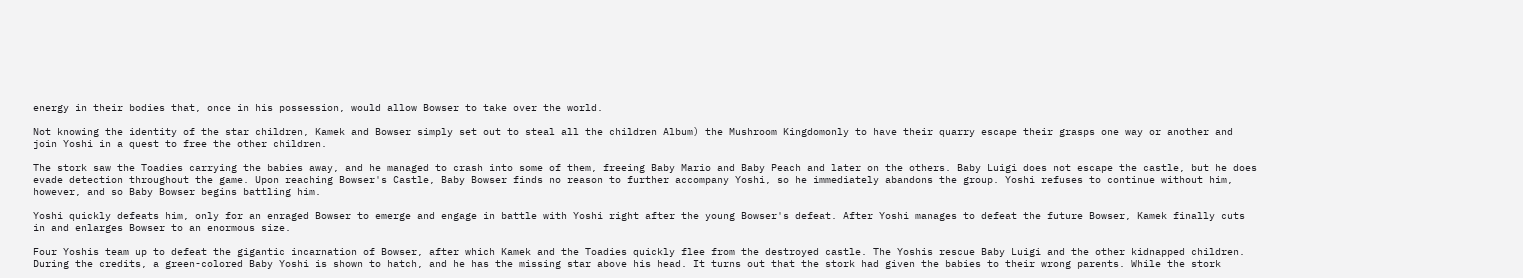energy in their bodies that, once in his possession, would allow Bowser to take over the world.

Not knowing the identity of the star children, Kamek and Bowser simply set out to steal all the children Album) the Mushroom Kingdomonly to have their quarry escape their grasps one way or another and join Yoshi in a quest to free the other children.

The stork saw the Toadies carrying the babies away, and he managed to crash into some of them, freeing Baby Mario and Baby Peach and later on the others. Baby Luigi does not escape the castle, but he does evade detection throughout the game. Upon reaching Bowser's Castle, Baby Bowser finds no reason to further accompany Yoshi, so he immediately abandons the group. Yoshi refuses to continue without him, however, and so Baby Bowser begins battling him.

Yoshi quickly defeats him, only for an enraged Bowser to emerge and engage in battle with Yoshi right after the young Bowser's defeat. After Yoshi manages to defeat the future Bowser, Kamek finally cuts in and enlarges Bowser to an enormous size.

Four Yoshis team up to defeat the gigantic incarnation of Bowser, after which Kamek and the Toadies quickly flee from the destroyed castle. The Yoshis rescue Baby Luigi and the other kidnapped children. During the credits, a green-colored Baby Yoshi is shown to hatch, and he has the missing star above his head. It turns out that the stork had given the babies to their wrong parents. While the stork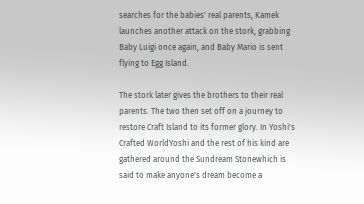searches for the babies' real parents, Kamek launches another attack on the stork, grabbing Baby Luigi once again, and Baby Mario is sent flying to Egg Island.

The stork later gives the brothers to their real parents. The two then set off on a journey to restore Craft Island to its former glory. In Yoshi's Crafted WorldYoshi and the rest of his kind are gathered around the Sundream Stonewhich is said to make anyone's dream become a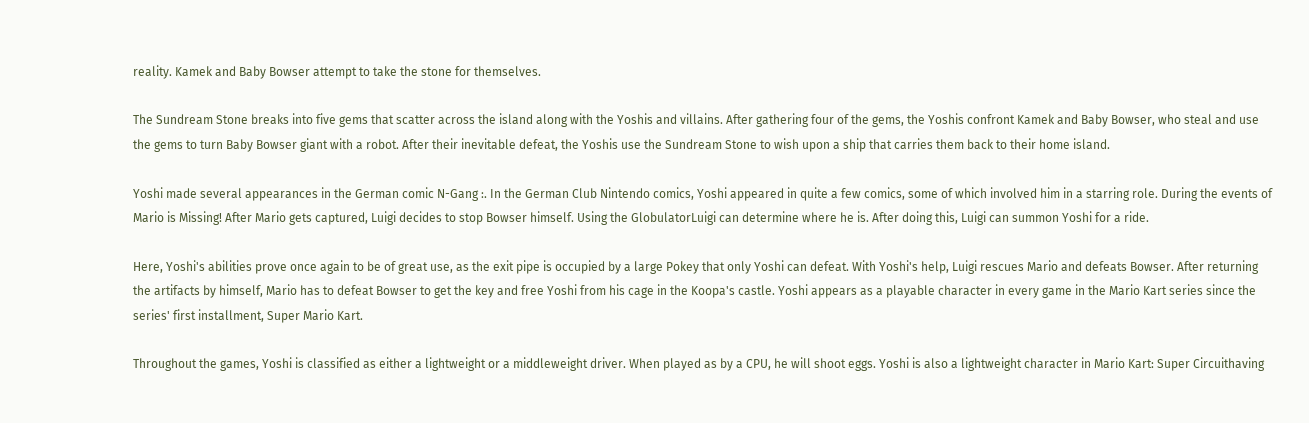reality. Kamek and Baby Bowser attempt to take the stone for themselves.

The Sundream Stone breaks into five gems that scatter across the island along with the Yoshis and villains. After gathering four of the gems, the Yoshis confront Kamek and Baby Bowser, who steal and use the gems to turn Baby Bowser giant with a robot. After their inevitable defeat, the Yoshis use the Sundream Stone to wish upon a ship that carries them back to their home island.

Yoshi made several appearances in the German comic N-Gang :. In the German Club Nintendo comics, Yoshi appeared in quite a few comics, some of which involved him in a starring role. During the events of Mario is Missing! After Mario gets captured, Luigi decides to stop Bowser himself. Using the GlobulatorLuigi can determine where he is. After doing this, Luigi can summon Yoshi for a ride.

Here, Yoshi's abilities prove once again to be of great use, as the exit pipe is occupied by a large Pokey that only Yoshi can defeat. With Yoshi's help, Luigi rescues Mario and defeats Bowser. After returning the artifacts by himself, Mario has to defeat Bowser to get the key and free Yoshi from his cage in the Koopa's castle. Yoshi appears as a playable character in every game in the Mario Kart series since the series' first installment, Super Mario Kart.

Throughout the games, Yoshi is classified as either a lightweight or a middleweight driver. When played as by a CPU, he will shoot eggs. Yoshi is also a lightweight character in Mario Kart: Super Circuithaving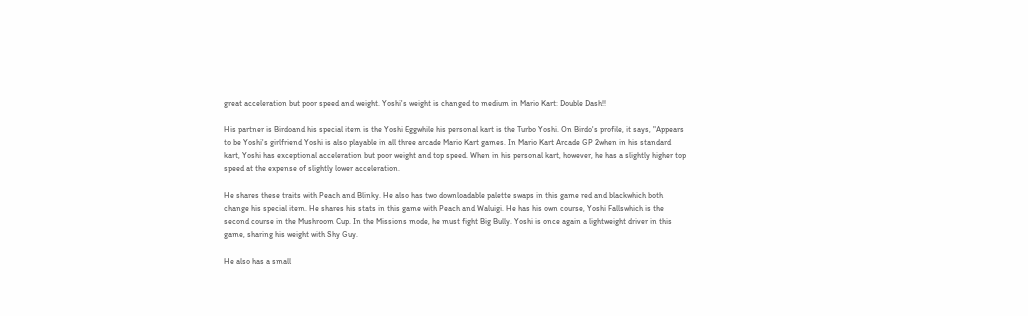great acceleration but poor speed and weight. Yoshi's weight is changed to medium in Mario Kart: Double Dash!!

His partner is Birdoand his special item is the Yoshi Eggwhile his personal kart is the Turbo Yoshi. On Birdo's profile, it says, "Appears to be Yoshi's girlfriend Yoshi is also playable in all three arcade Mario Kart games. In Mario Kart Arcade GP 2when in his standard kart, Yoshi has exceptional acceleration but poor weight and top speed. When in his personal kart, however, he has a slightly higher top speed at the expense of slightly lower acceleration.

He shares these traits with Peach and Blinky. He also has two downloadable palette swaps in this game red and blackwhich both change his special item. He shares his stats in this game with Peach and Waluigi. He has his own course, Yoshi Fallswhich is the second course in the Mushroom Cup. In the Missions mode, he must fight Big Bully. Yoshi is once again a lightweight driver in this game, sharing his weight with Shy Guy.

He also has a small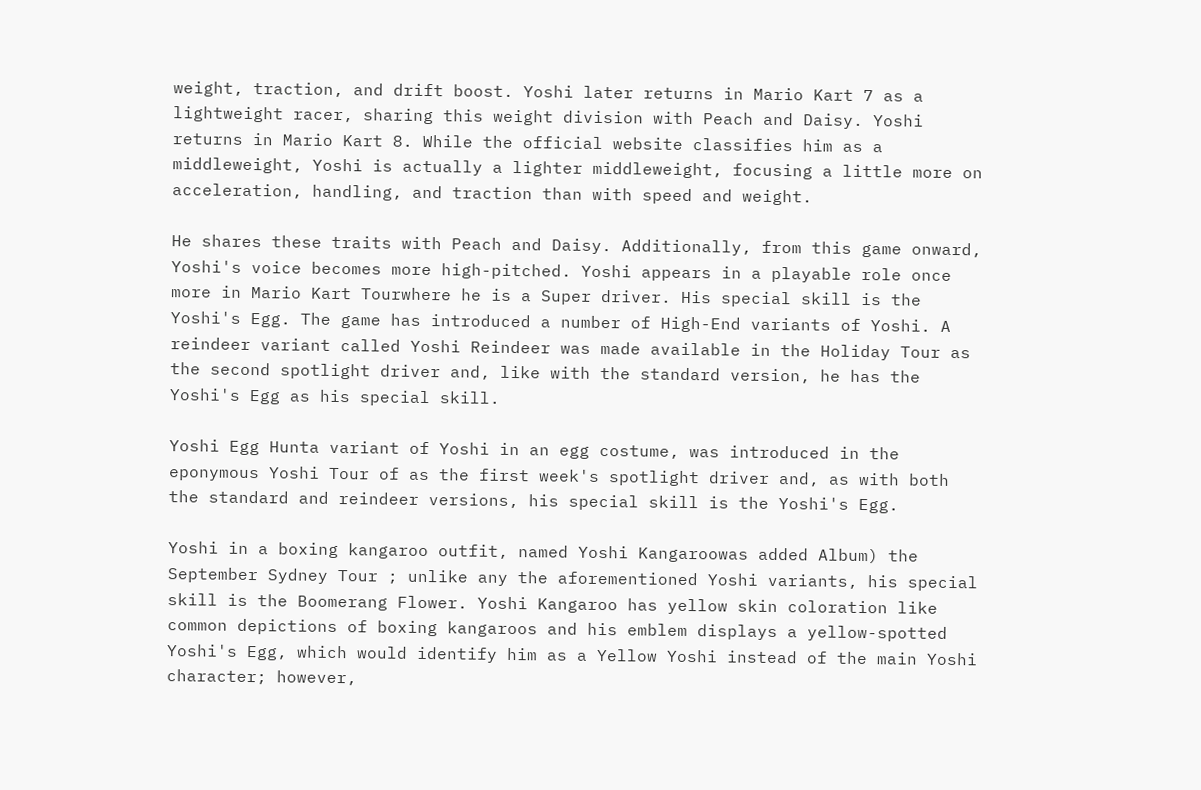weight, traction, and drift boost. Yoshi later returns in Mario Kart 7 as a lightweight racer, sharing this weight division with Peach and Daisy. Yoshi returns in Mario Kart 8. While the official website classifies him as a middleweight, Yoshi is actually a lighter middleweight, focusing a little more on acceleration, handling, and traction than with speed and weight.

He shares these traits with Peach and Daisy. Additionally, from this game onward, Yoshi's voice becomes more high-pitched. Yoshi appears in a playable role once more in Mario Kart Tourwhere he is a Super driver. His special skill is the Yoshi's Egg. The game has introduced a number of High-End variants of Yoshi. A reindeer variant called Yoshi Reindeer was made available in the Holiday Tour as the second spotlight driver and, like with the standard version, he has the Yoshi's Egg as his special skill.

Yoshi Egg Hunta variant of Yoshi in an egg costume, was introduced in the eponymous Yoshi Tour of as the first week's spotlight driver and, as with both the standard and reindeer versions, his special skill is the Yoshi's Egg.

Yoshi in a boxing kangaroo outfit, named Yoshi Kangaroowas added Album) the September Sydney Tour ; unlike any the aforementioned Yoshi variants, his special skill is the Boomerang Flower. Yoshi Kangaroo has yellow skin coloration like common depictions of boxing kangaroos and his emblem displays a yellow-spotted Yoshi's Egg, which would identify him as a Yellow Yoshi instead of the main Yoshi character; however,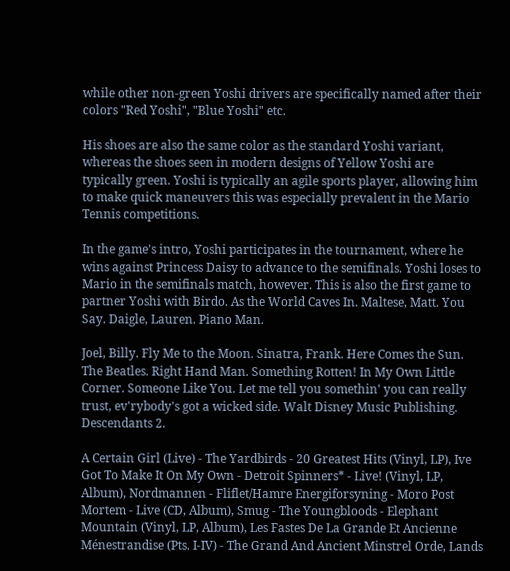while other non-green Yoshi drivers are specifically named after their colors "Red Yoshi", "Blue Yoshi" etc.

His shoes are also the same color as the standard Yoshi variant, whereas the shoes seen in modern designs of Yellow Yoshi are typically green. Yoshi is typically an agile sports player, allowing him to make quick maneuvers this was especially prevalent in the Mario Tennis competitions.

In the game's intro, Yoshi participates in the tournament, where he wins against Princess Daisy to advance to the semifinals. Yoshi loses to Mario in the semifinals match, however. This is also the first game to partner Yoshi with Birdo. As the World Caves In. Maltese, Matt. You Say. Daigle, Lauren. Piano Man.

Joel, Billy. Fly Me to the Moon. Sinatra, Frank. Here Comes the Sun. The Beatles. Right Hand Man. Something Rotten! In My Own Little Corner. Someone Like You. Let me tell you somethin' you can really trust, ev'rybody's got a wicked side. Walt Disney Music Publishing. Descendants 2.

A Certain Girl (Live) - The Yardbirds - 20 Greatest Hits (Vinyl, LP), Ive Got To Make It On My Own - Detroit Spinners* - Live! (Vinyl, LP, Album), Nordmannen - Fliflet/Hamre Energiforsyning - Moro Post Mortem - Live (CD, Album), Smug - The Youngbloods - Elephant Mountain (Vinyl, LP, Album), Les Fastes De La Grande Et Ancienne Ménestrandise (Pts. I-IV) - The Grand And Ancient Minstrel Orde, Lands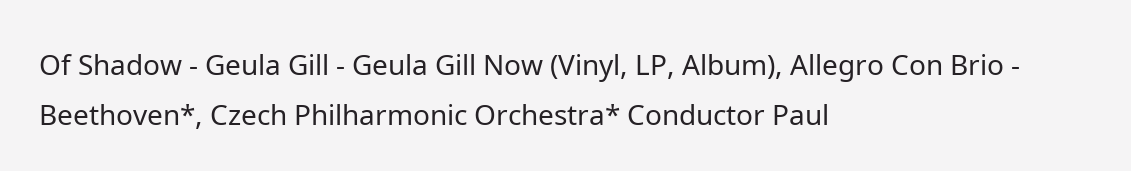Of Shadow - Geula Gill - Geula Gill Now (Vinyl, LP, Album), Allegro Con Brio - Beethoven*, Czech Philharmonic Orchestra* Conductor Paul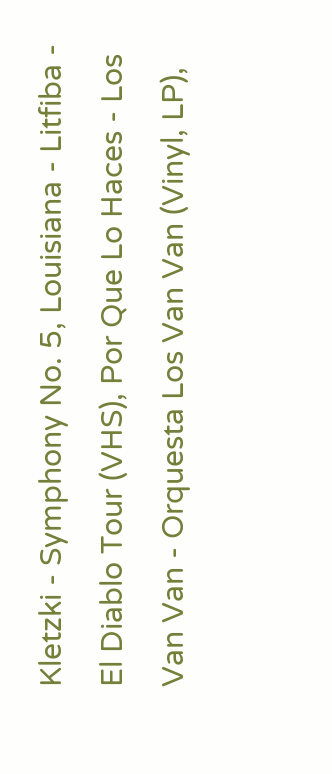Kletzki - Symphony No. 5, Louisiana - Litfiba - El Diablo Tour (VHS), Por Que Lo Haces - Los Van Van - Orquesta Los Van Van (Vinyl, LP),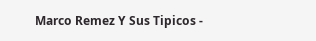Marco Remez Y Sus Tipicos -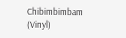Chibimbimbam (Vinyl)